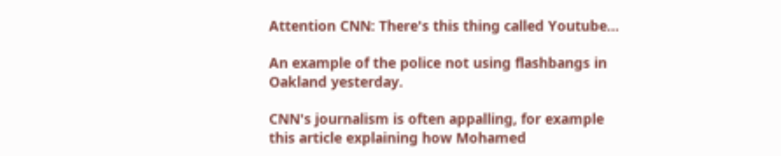Attention CNN: There's this thing called Youtube...

An example of the police not using flashbangs in Oakland yesterday.

CNN's journalism is often appalling, for example this article explaining how Mohamed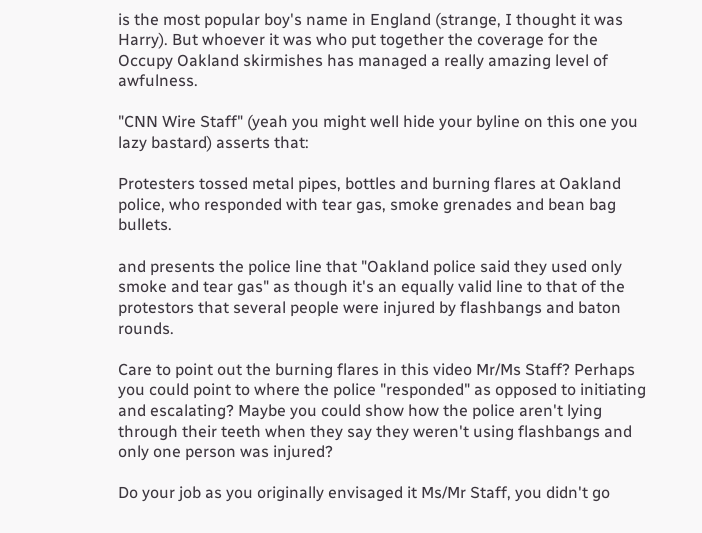is the most popular boy's name in England (strange, I thought it was Harry). But whoever it was who put together the coverage for the Occupy Oakland skirmishes has managed a really amazing level of awfulness.

"CNN Wire Staff" (yeah you might well hide your byline on this one you lazy bastard) asserts that:

Protesters tossed metal pipes, bottles and burning flares at Oakland police, who responded with tear gas, smoke grenades and bean bag bullets.

and presents the police line that "Oakland police said they used only smoke and tear gas" as though it's an equally valid line to that of the protestors that several people were injured by flashbangs and baton rounds.

Care to point out the burning flares in this video Mr/Ms Staff? Perhaps you could point to where the police "responded" as opposed to initiating and escalating? Maybe you could show how the police aren't lying through their teeth when they say they weren't using flashbangs and only one person was injured?

Do your job as you originally envisaged it Ms/Mr Staff, you didn't go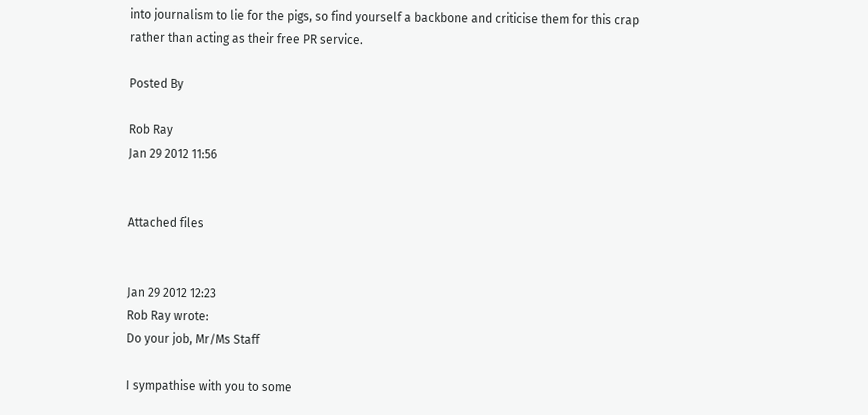into journalism to lie for the pigs, so find yourself a backbone and criticise them for this crap rather than acting as their free PR service.

Posted By

Rob Ray
Jan 29 2012 11:56


Attached files


Jan 29 2012 12:23
Rob Ray wrote:
Do your job, Mr/Ms Staff

I sympathise with you to some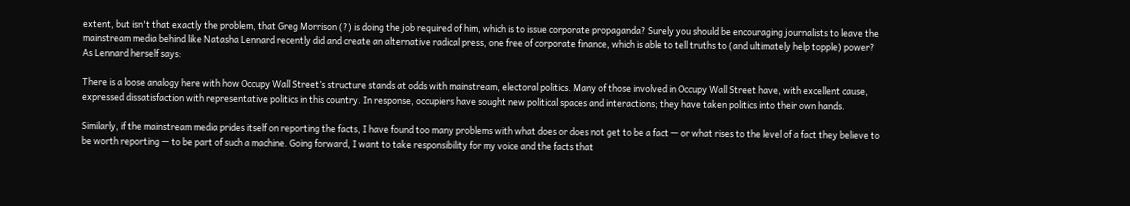extent, but isn't that exactly the problem, that Greg Morrison (?) is doing the job required of him, which is to issue corporate propaganda? Surely you should be encouraging journalists to leave the mainstream media behind like Natasha Lennard recently did and create an alternative radical press, one free of corporate finance, which is able to tell truths to (and ultimately help topple) power? As Lennard herself says:

There is a loose analogy here with how Occupy Wall Street’s structure stands at odds with mainstream, electoral politics. Many of those involved in Occupy Wall Street have, with excellent cause, expressed dissatisfaction with representative politics in this country. In response, occupiers have sought new political spaces and interactions; they have taken politics into their own hands.

Similarly, if the mainstream media prides itself on reporting the facts, I have found too many problems with what does or does not get to be a fact — or what rises to the level of a fact they believe to be worth reporting — to be part of such a machine. Going forward, I want to take responsibility for my voice and the facts that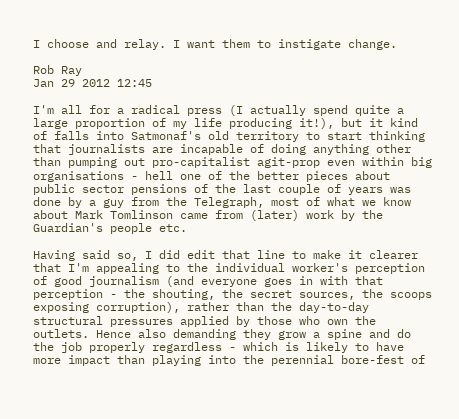I choose and relay. I want them to instigate change.

Rob Ray
Jan 29 2012 12:45

I'm all for a radical press (I actually spend quite a large proportion of my life producing it!), but it kind of falls into Satmonaf's old territory to start thinking that journalists are incapable of doing anything other than pumping out pro-capitalist agit-prop even within big organisations - hell one of the better pieces about public sector pensions of the last couple of years was done by a guy from the Telegraph, most of what we know about Mark Tomlinson came from (later) work by the Guardian's people etc.

Having said so, I did edit that line to make it clearer that I'm appealing to the individual worker's perception of good journalism (and everyone goes in with that perception - the shouting, the secret sources, the scoops exposing corruption), rather than the day-to-day structural pressures applied by those who own the outlets. Hence also demanding they grow a spine and do the job properly regardless - which is likely to have more impact than playing into the perennial bore-fest of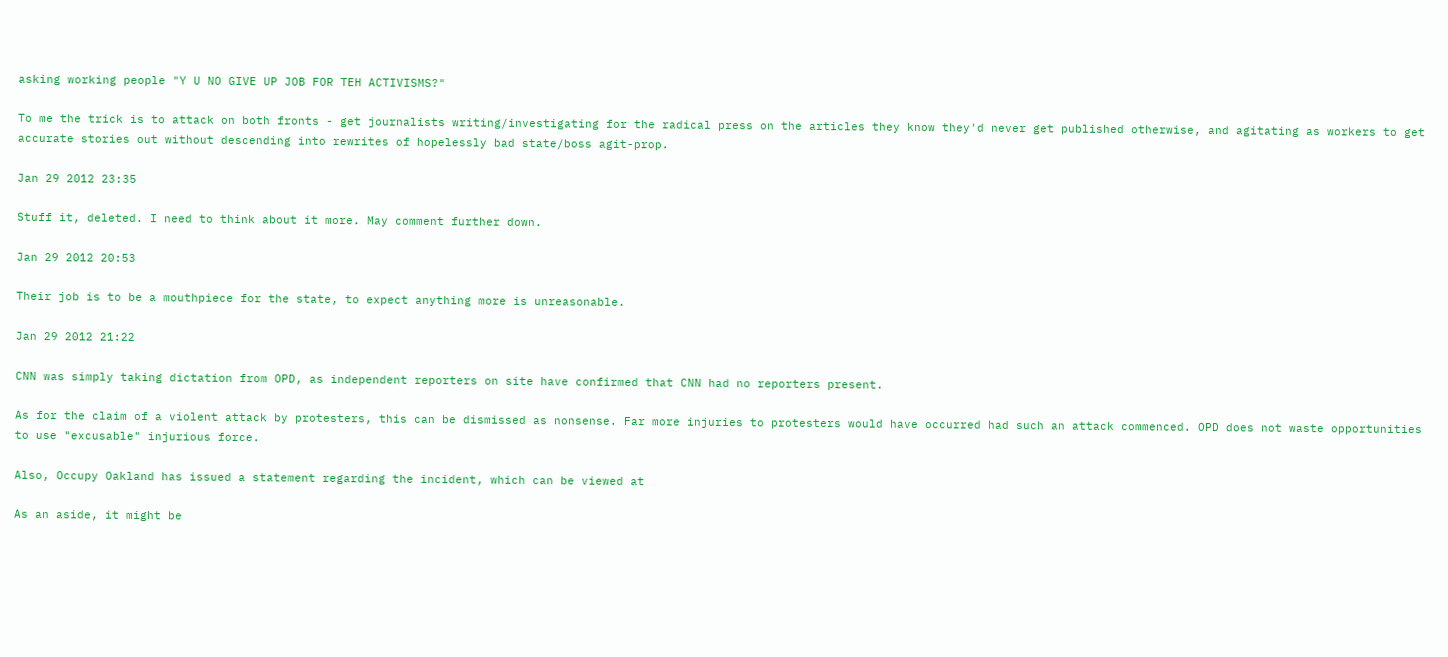asking working people "Y U NO GIVE UP JOB FOR TEH ACTIVISMS?"

To me the trick is to attack on both fronts - get journalists writing/investigating for the radical press on the articles they know they'd never get published otherwise, and agitating as workers to get accurate stories out without descending into rewrites of hopelessly bad state/boss agit-prop.

Jan 29 2012 23:35

Stuff it, deleted. I need to think about it more. May comment further down.

Jan 29 2012 20:53

Their job is to be a mouthpiece for the state, to expect anything more is unreasonable.

Jan 29 2012 21:22

CNN was simply taking dictation from OPD, as independent reporters on site have confirmed that CNN had no reporters present.

As for the claim of a violent attack by protesters, this can be dismissed as nonsense. Far more injuries to protesters would have occurred had such an attack commenced. OPD does not waste opportunities to use "excusable" injurious force.

Also, Occupy Oakland has issued a statement regarding the incident, which can be viewed at

As an aside, it might be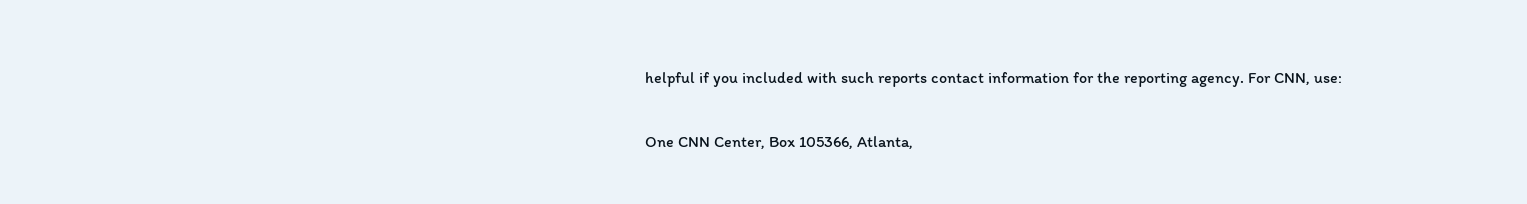helpful if you included with such reports contact information for the reporting agency. For CNN, use:

One CNN Center, Box 105366, Atlanta,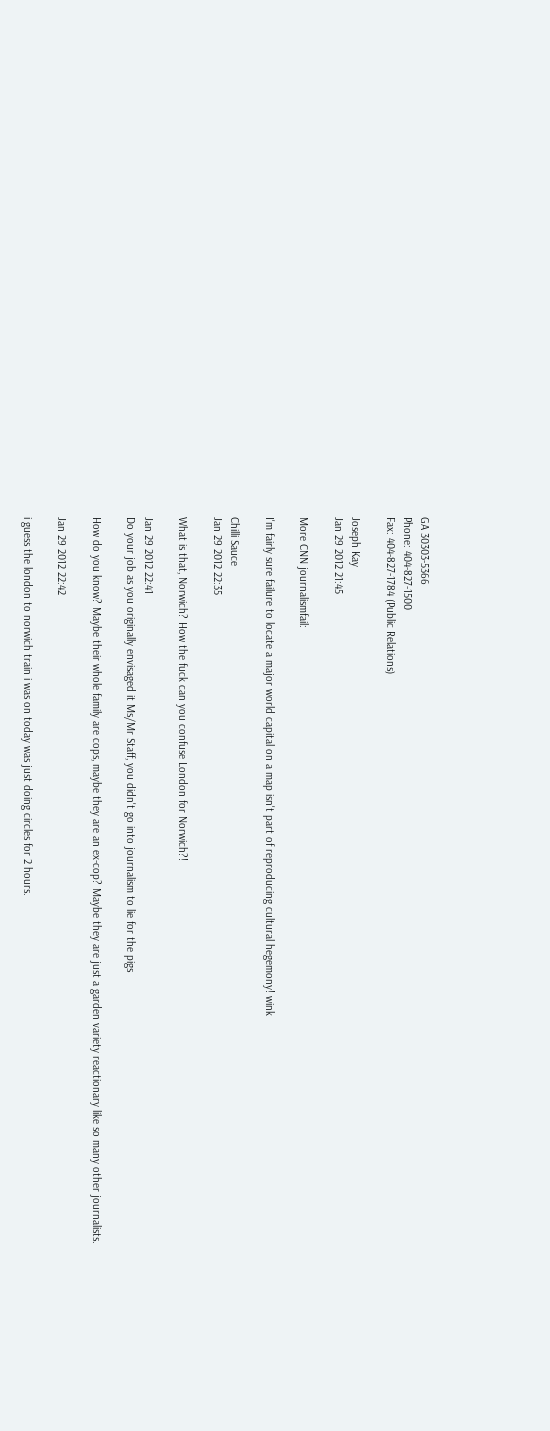GA 30303-5366
Phone: 404-827-1500
Fax: 404-827-1784 (Public Relations)

Joseph Kay
Jan 29 2012 21:45

More CNN journalismfail:

I'm fairly sure failure to locate a major world capital on a map isn't part of reproducing cultural hegemony! wink

Chilli Sauce
Jan 29 2012 22:35

What is that, Norwich? How the fuck can you confuse London for Norwich?!

Jan 29 2012 22:41
Do your job as you originally envisaged it Ms/Mr Staff, you didn't go into journalism to lie for the pigs

How do you know? Maybe their whole family are cops, maybe they are an ex-cop? Maybe they are just a garden variety reactionary like so many other journalists.

Jan 29 2012 22:42

i guess the london to norwich train i was on today was just doing circles for 2 hours.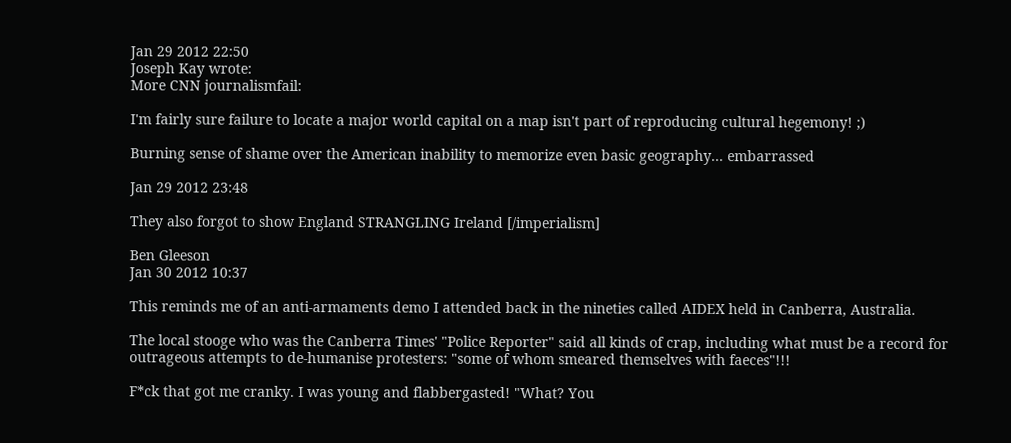Jan 29 2012 22:50
Joseph Kay wrote:
More CNN journalismfail:

I'm fairly sure failure to locate a major world capital on a map isn't part of reproducing cultural hegemony! ;)

Burning sense of shame over the American inability to memorize even basic geography... embarrassed

Jan 29 2012 23:48

They also forgot to show England STRANGLING Ireland [/imperialism]

Ben Gleeson
Jan 30 2012 10:37

This reminds me of an anti-armaments demo I attended back in the nineties called AIDEX held in Canberra, Australia.

The local stooge who was the Canberra Times' "Police Reporter" said all kinds of crap, including what must be a record for outrageous attempts to de-humanise protesters: "some of whom smeared themselves with faeces"!!!

F*ck that got me cranky. I was young and flabbergasted! "What? You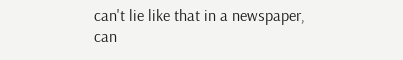can't lie like that in a newspaper, can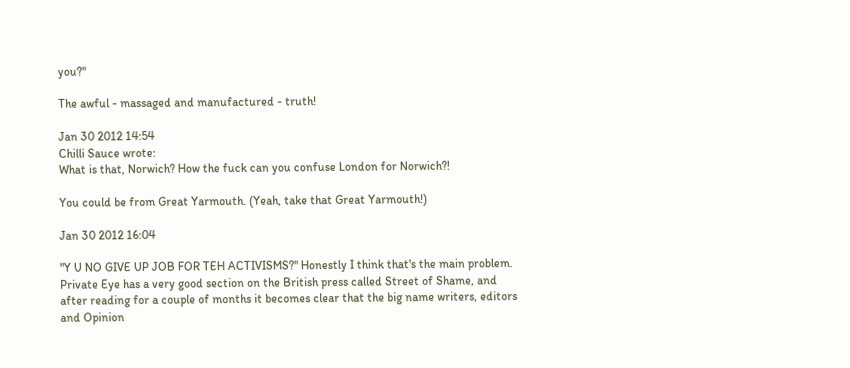you?"

The awful - massaged and manufactured - truth!

Jan 30 2012 14:54
Chilli Sauce wrote:
What is that, Norwich? How the fuck can you confuse London for Norwich?!

You could be from Great Yarmouth. (Yeah, take that Great Yarmouth!)

Jan 30 2012 16:04

"Y U NO GIVE UP JOB FOR TEH ACTIVISMS?" Honestly I think that's the main problem. Private Eye has a very good section on the British press called Street of Shame, and after reading for a couple of months it becomes clear that the big name writers, editors and Opinion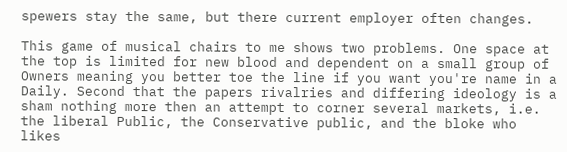spewers stay the same, but there current employer often changes.

This game of musical chairs to me shows two problems. One space at the top is limited for new blood and dependent on a small group of Owners meaning you better toe the line if you want you're name in a Daily. Second that the papers rivalries and differing ideology is a sham nothing more then an attempt to corner several markets, i.e. the liberal Public, the Conservative public, and the bloke who likes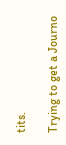tits.

Trying to get a Journo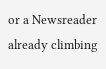or a Newsreader already climbing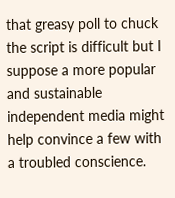that greasy poll to chuck the script is difficult but I suppose a more popular and sustainable independent media might help convince a few with a troubled conscience.